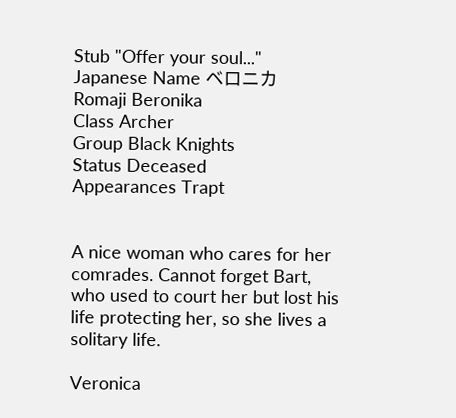Stub "Offer your soul..."
Japanese Name ベロニカ
Romaji Beronika
Class Archer
Group Black Knights
Status Deceased
Appearances Trapt


A nice woman who cares for her comrades. Cannot forget Bart, who used to court her but lost his life protecting her, so she lives a solitary life.

Veronica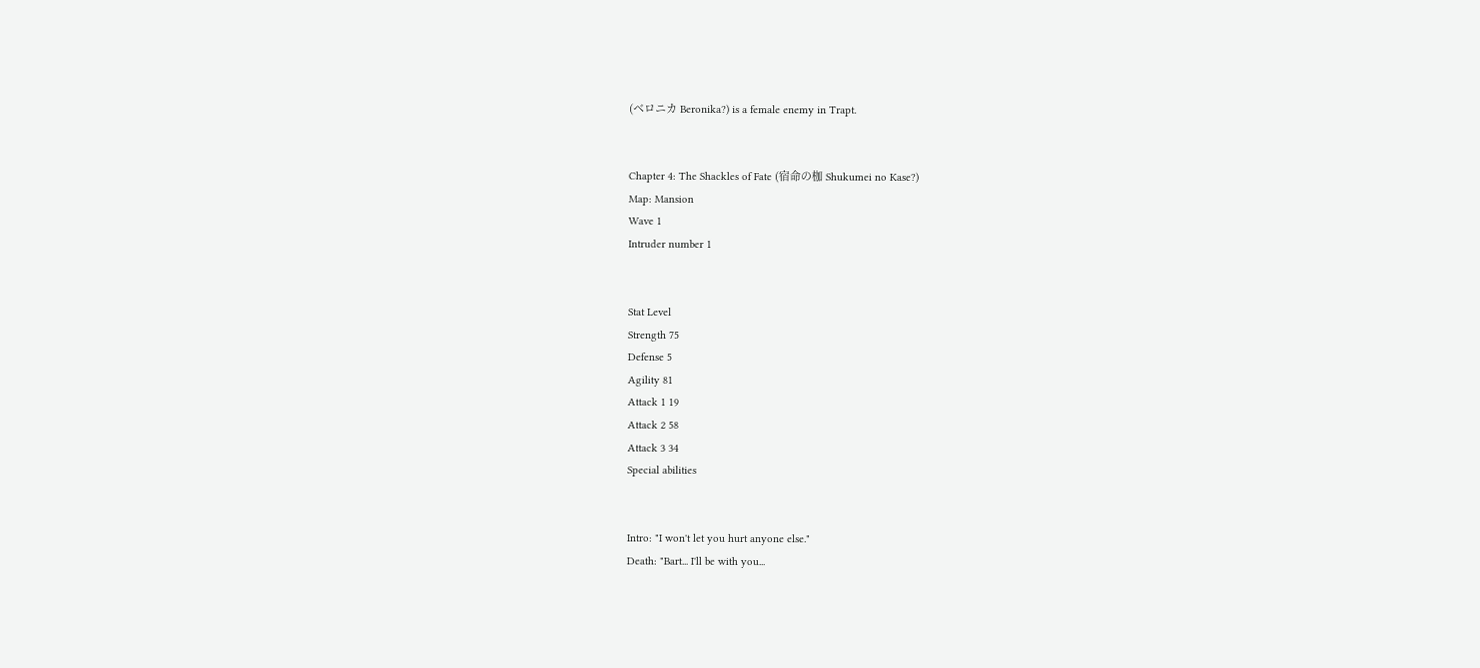(ベロニカ Beronika?) is a female enemy in Trapt.


Chapter 4: The Shackles of Fate (宿命の枷 Shukumei no Kase?)
Map: Mansion
Wave 1
Intruder number 1


Stat Level
Strength 75
Defense 5
Agility 81
Attack 1 19
Attack 2 58
Attack 3 34
Special abilities


Intro: "I won't let you hurt anyone else."
Death: "Bart... I'll be with you...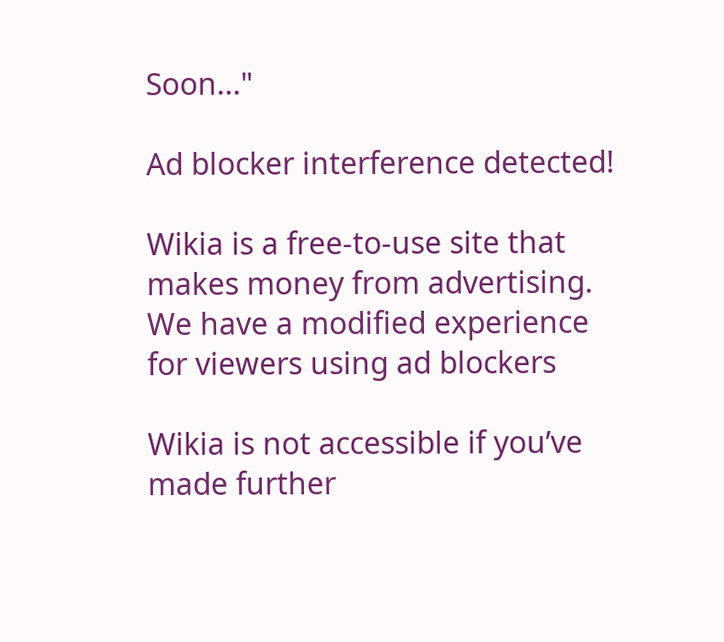Soon..."

Ad blocker interference detected!

Wikia is a free-to-use site that makes money from advertising. We have a modified experience for viewers using ad blockers

Wikia is not accessible if you’ve made further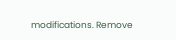modifications. Remove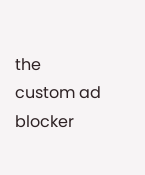the custom ad blocker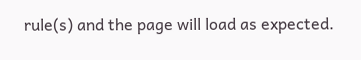rule(s) and the page will load as expected.